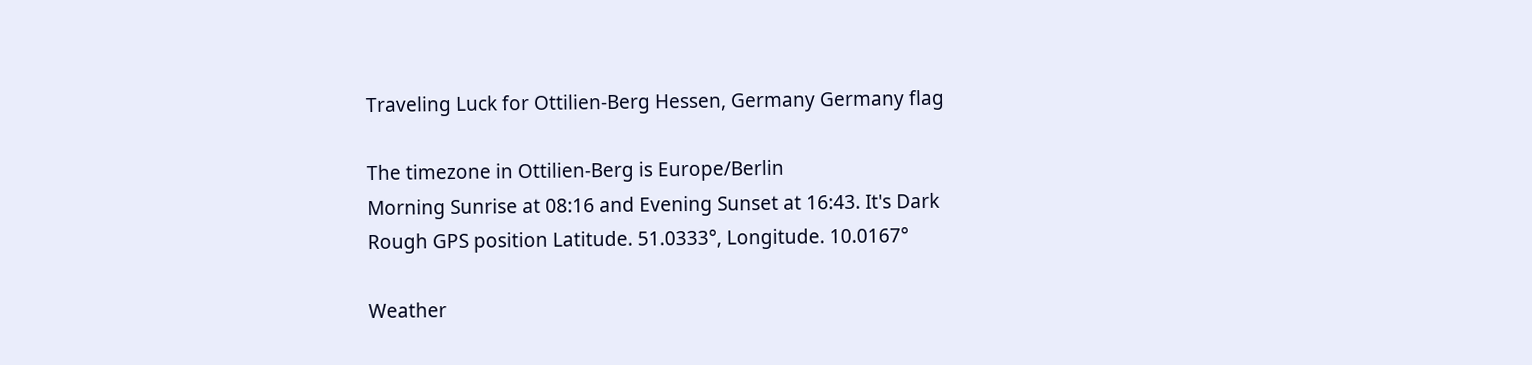Traveling Luck for Ottilien-Berg Hessen, Germany Germany flag

The timezone in Ottilien-Berg is Europe/Berlin
Morning Sunrise at 08:16 and Evening Sunset at 16:43. It's Dark
Rough GPS position Latitude. 51.0333°, Longitude. 10.0167°

Weather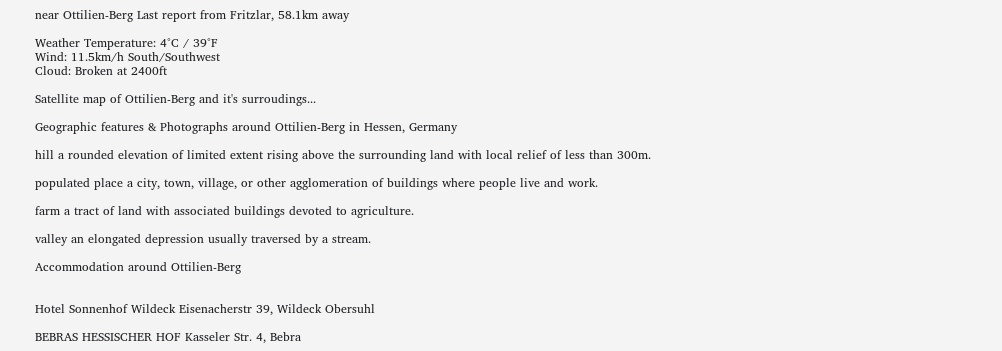near Ottilien-Berg Last report from Fritzlar, 58.1km away

Weather Temperature: 4°C / 39°F
Wind: 11.5km/h South/Southwest
Cloud: Broken at 2400ft

Satellite map of Ottilien-Berg and it's surroudings...

Geographic features & Photographs around Ottilien-Berg in Hessen, Germany

hill a rounded elevation of limited extent rising above the surrounding land with local relief of less than 300m.

populated place a city, town, village, or other agglomeration of buildings where people live and work.

farm a tract of land with associated buildings devoted to agriculture.

valley an elongated depression usually traversed by a stream.

Accommodation around Ottilien-Berg


Hotel Sonnenhof Wildeck Eisenacherstr 39, Wildeck Obersuhl

BEBRAS HESSISCHER HOF Kasseler Str. 4, Bebra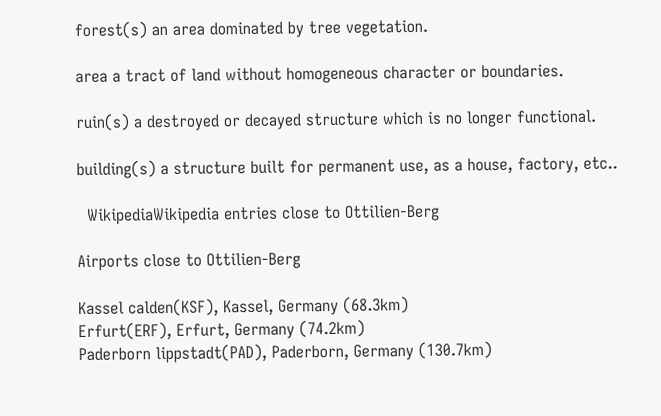forest(s) an area dominated by tree vegetation.

area a tract of land without homogeneous character or boundaries.

ruin(s) a destroyed or decayed structure which is no longer functional.

building(s) a structure built for permanent use, as a house, factory, etc..

  WikipediaWikipedia entries close to Ottilien-Berg

Airports close to Ottilien-Berg

Kassel calden(KSF), Kassel, Germany (68.3km)
Erfurt(ERF), Erfurt, Germany (74.2km)
Paderborn lippstadt(PAD), Paderborn, Germany (130.7km)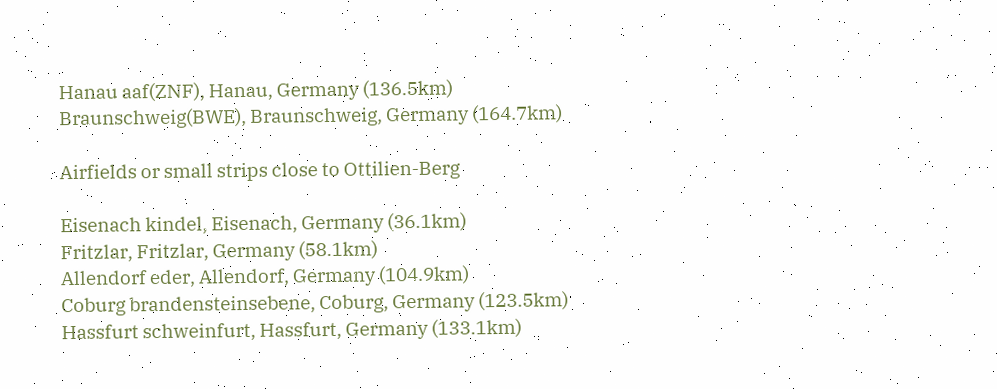Hanau aaf(ZNF), Hanau, Germany (136.5km)
Braunschweig(BWE), Braunschweig, Germany (164.7km)

Airfields or small strips close to Ottilien-Berg

Eisenach kindel, Eisenach, Germany (36.1km)
Fritzlar, Fritzlar, Germany (58.1km)
Allendorf eder, Allendorf, Germany (104.9km)
Coburg brandensteinsebene, Coburg, Germany (123.5km)
Hassfurt schweinfurt, Hassfurt, Germany (133.1km)